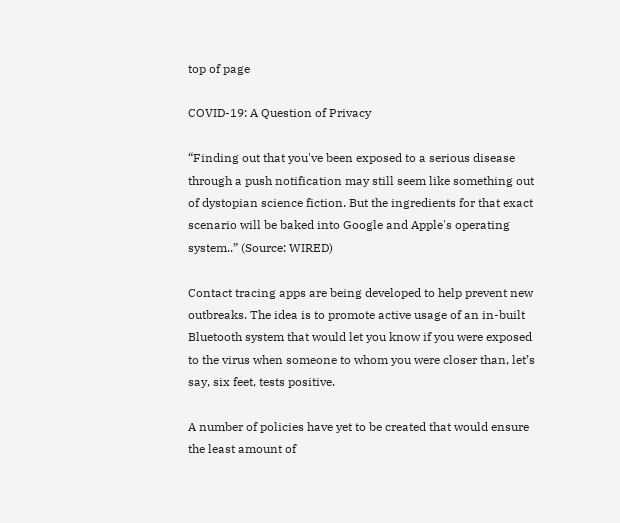top of page

COVID-19: A Question of Privacy

“Finding out that you've been exposed to a serious disease through a push notification may still seem like something out of dystopian science fiction. But the ingredients for that exact scenario will be baked into Google and Apple's operating system..” (Source: WIRED)

Contact tracing apps are being developed to help prevent new outbreaks. The idea is to promote active usage of an in-built Bluetooth system that would let you know if you were exposed to the virus when someone to whom you were closer than, let’s say, six feet, tests positive.

A number of policies have yet to be created that would ensure the least amount of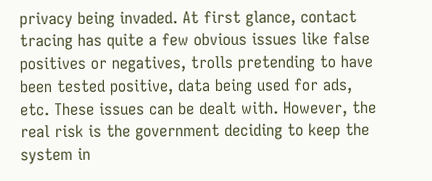privacy being invaded. At first glance, contact tracing has quite a few obvious issues like false positives or negatives, trolls pretending to have been tested positive, data being used for ads, etc. These issues can be dealt with. However, the real risk is the government deciding to keep the system in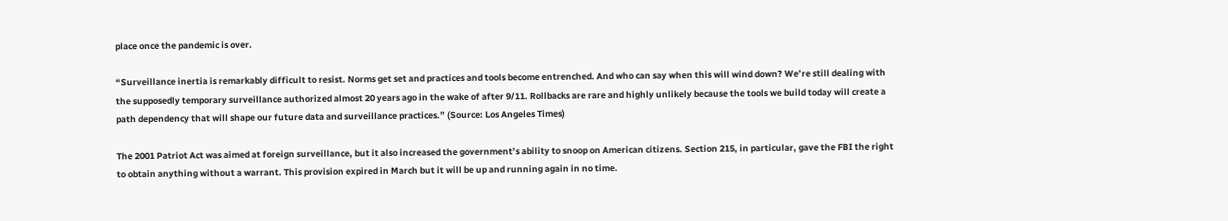place once the pandemic is over.

“Surveillance inertia is remarkably difficult to resist. Norms get set and practices and tools become entrenched. And who can say when this will wind down? We’re still dealing with the supposedly temporary surveillance authorized almost 20 years ago in the wake of after 9/11. Rollbacks are rare and highly unlikely because the tools we build today will create a path dependency that will shape our future data and surveillance practices.” (Source: Los Angeles Times)

The 2001 Patriot Act was aimed at foreign surveillance, but it also increased the government’s ability to snoop on American citizens. Section 215, in particular, gave the FBI the right to obtain anything without a warrant. This provision expired in March but it will be up and running again in no time.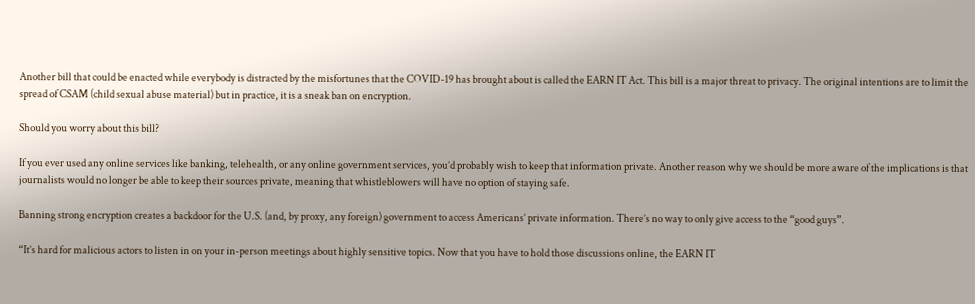Another bill that could be enacted while everybody is distracted by the misfortunes that the COVID-19 has brought about is called the EARN IT Act. This bill is a major threat to privacy. The original intentions are to limit the spread of CSAM (child sexual abuse material) but in practice, it is a sneak ban on encryption.

Should you worry about this bill?

If you ever used any online services like banking, telehealth, or any online government services, you’d probably wish to keep that information private. Another reason why we should be more aware of the implications is that journalists would no longer be able to keep their sources private, meaning that whistleblowers will have no option of staying safe.

Banning strong encryption creates a backdoor for the U.S. (and, by proxy, any foreign) government to access Americans’ private information. There’s no way to only give access to the “good guys”.

“It’s hard for malicious actors to listen in on your in-person meetings about highly sensitive topics. Now that you have to hold those discussions online, the EARN IT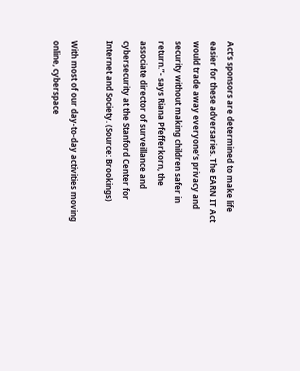Act’s sponsors are determined to make life easier for these adversaries. The EARN IT Act would trade away everyone’s privacy and security without making children safer in return.”- says Riana Pfefferkorn, the associate director of surveillance and cybersecurity at the Stanford Center for Internet and Society. (Source: Brookings)

With most of our day-to-day activities moving online, cyberspace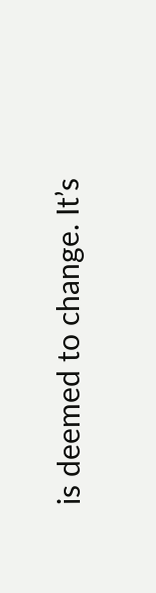is deemed to change. It’s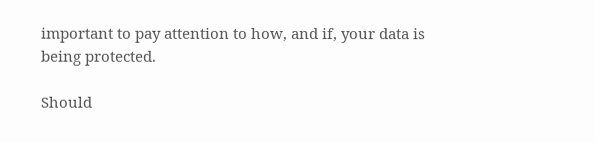important to pay attention to how, and if, your data is being protected.

Should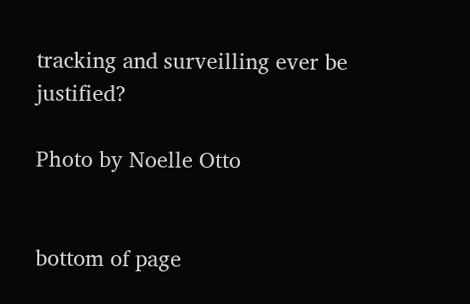tracking and surveilling ever be justified?

Photo by Noelle Otto


bottom of page